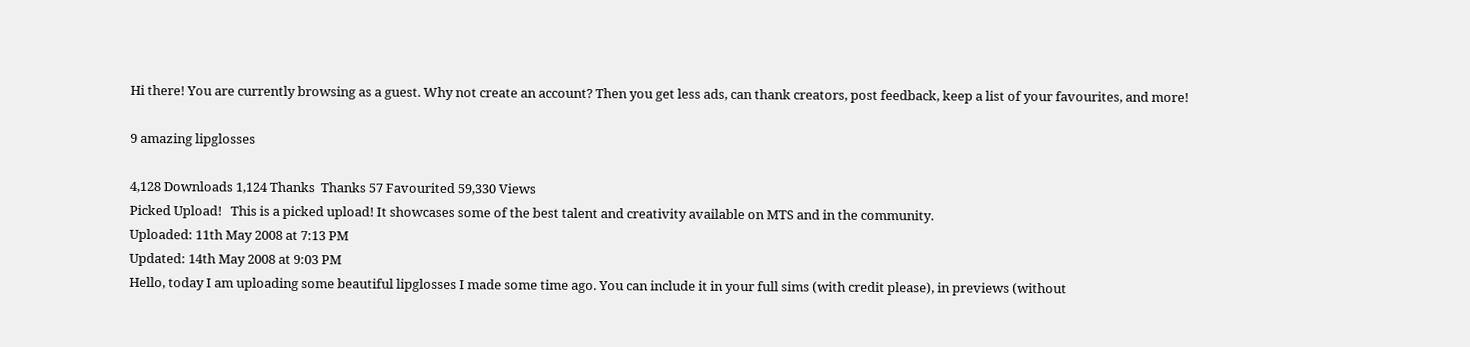Hi there! You are currently browsing as a guest. Why not create an account? Then you get less ads, can thank creators, post feedback, keep a list of your favourites, and more!

9 amazing lipglosses

4,128 Downloads 1,124 Thanks  Thanks 57 Favourited 59,330 Views
Picked Upload!   This is a picked upload! It showcases some of the best talent and creativity available on MTS and in the community.
Uploaded: 11th May 2008 at 7:13 PM
Updated: 14th May 2008 at 9:03 PM
Hello, today I am uploading some beautiful lipglosses I made some time ago. You can include it in your full sims (with credit please), in previews (without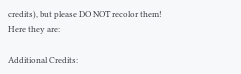credits), but please DO NOT recolor them! Here they are:

Additional Credits: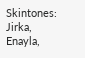Skintones: Jirka, Enayla,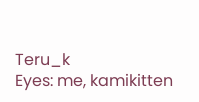Teru_k
Eyes: me, kamikitten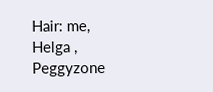Hair: me, Helga , Peggyzone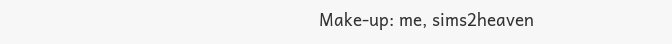Make-up: me, sims2heaven